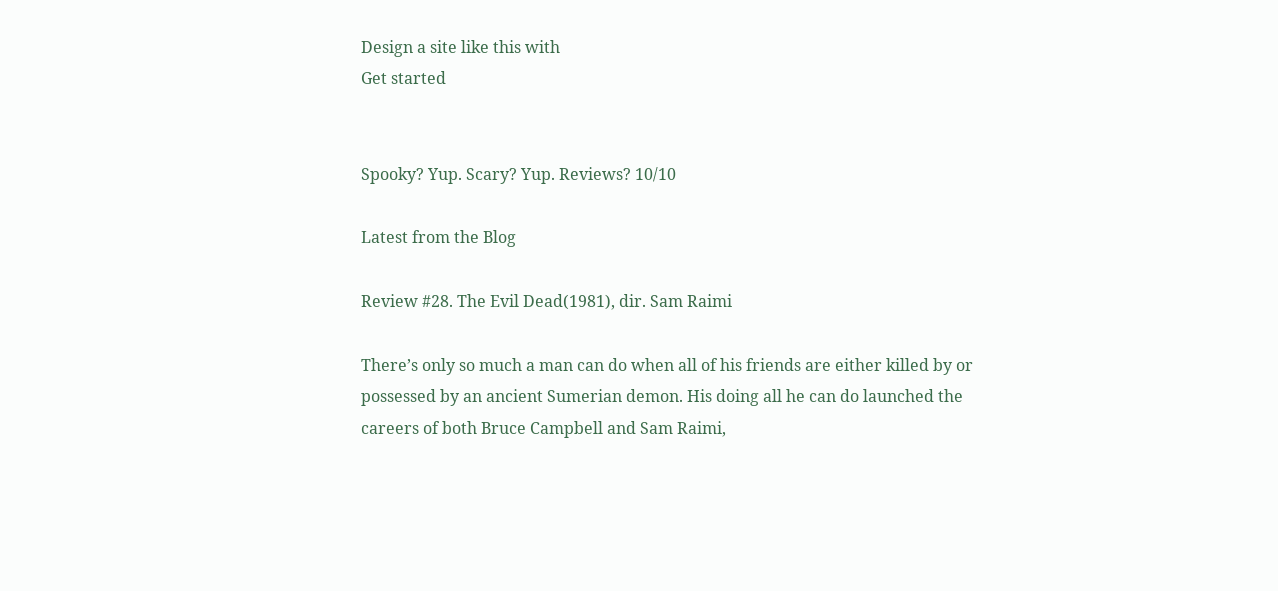Design a site like this with
Get started


Spooky? Yup. Scary? Yup. Reviews? 10/10

Latest from the Blog

Review #28. The Evil Dead(1981), dir. Sam Raimi

There’s only so much a man can do when all of his friends are either killed by or possessed by an ancient Sumerian demon. His doing all he can do launched the careers of both Bruce Campbell and Sam Raimi,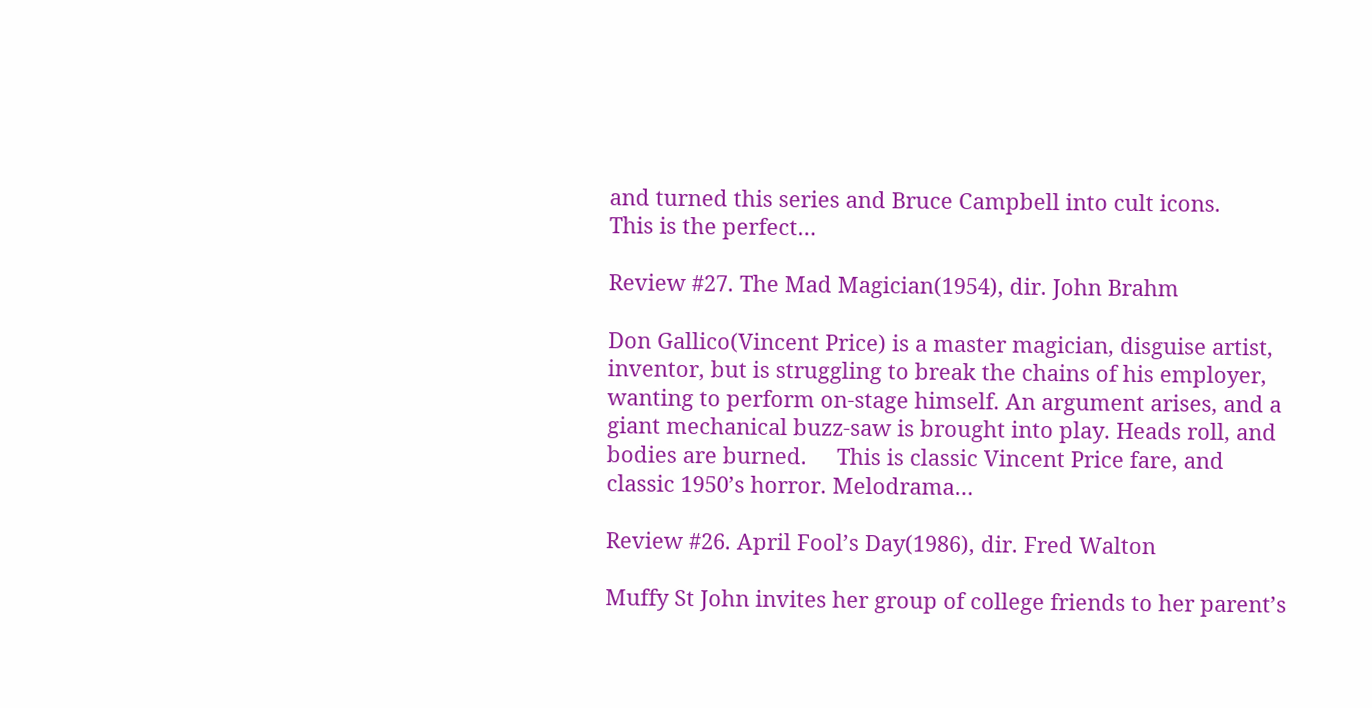and turned this series and Bruce Campbell into cult icons.     This is the perfect…

Review #27. The Mad Magician(1954), dir. John Brahm

Don Gallico(Vincent Price) is a master magician, disguise artist, inventor, but is struggling to break the chains of his employer, wanting to perform on-stage himself. An argument arises, and a giant mechanical buzz-saw is brought into play. Heads roll, and bodies are burned.     This is classic Vincent Price fare, and classic 1950’s horror. Melodrama…

Review #26. April Fool’s Day(1986), dir. Fred Walton

Muffy St John invites her group of college friends to her parent’s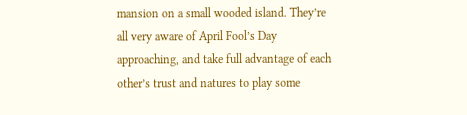mansion on a small wooded island. They’re all very aware of April Fool’s Day approaching, and take full advantage of each other’s trust and natures to play some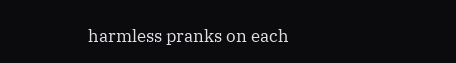harmless pranks on each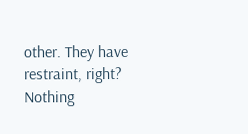other. They have restraint, right? Nothing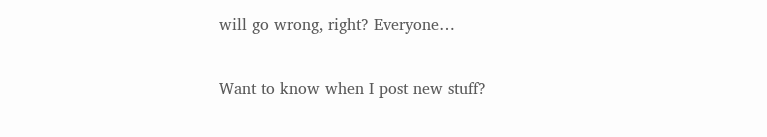will go wrong, right? Everyone…

Want to know when I post new stuff?